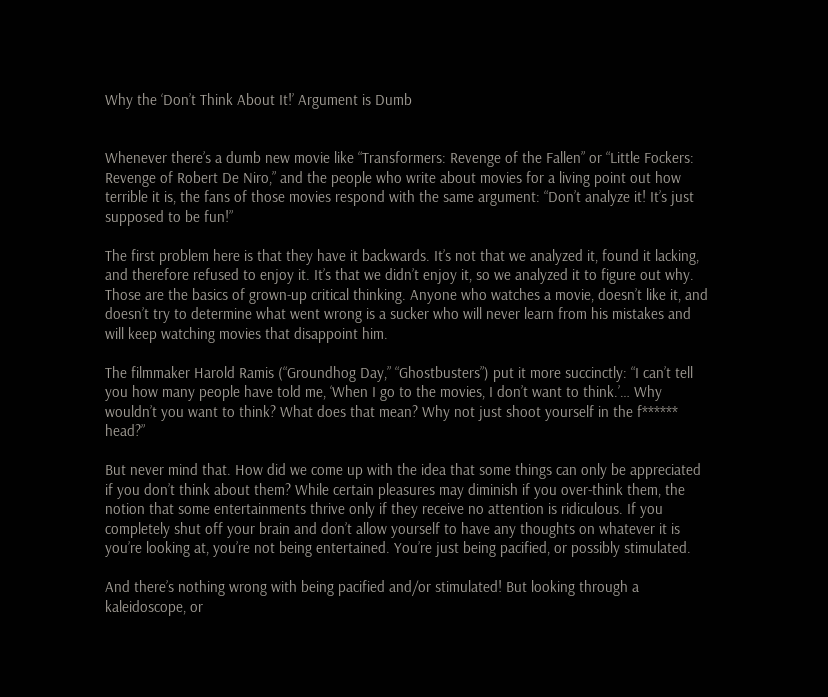Why the ‘Don’t Think About It!’ Argument is Dumb


Whenever there’s a dumb new movie like “Transformers: Revenge of the Fallen” or “Little Fockers: Revenge of Robert De Niro,” and the people who write about movies for a living point out how terrible it is, the fans of those movies respond with the same argument: “Don’t analyze it! It’s just supposed to be fun!”

The first problem here is that they have it backwards. It’s not that we analyzed it, found it lacking, and therefore refused to enjoy it. It’s that we didn’t enjoy it, so we analyzed it to figure out why. Those are the basics of grown-up critical thinking. Anyone who watches a movie, doesn’t like it, and doesn’t try to determine what went wrong is a sucker who will never learn from his mistakes and will keep watching movies that disappoint him.

The filmmaker Harold Ramis (“Groundhog Day,” “Ghostbusters”) put it more succinctly: “I can’t tell you how many people have told me, ‘When I go to the movies, I don’t want to think.’… Why wouldn’t you want to think? What does that mean? Why not just shoot yourself in the f****** head?”

But never mind that. How did we come up with the idea that some things can only be appreciated if you don’t think about them? While certain pleasures may diminish if you over-think them, the notion that some entertainments thrive only if they receive no attention is ridiculous. If you completely shut off your brain and don’t allow yourself to have any thoughts on whatever it is you’re looking at, you’re not being entertained. You’re just being pacified, or possibly stimulated.

And there’s nothing wrong with being pacified and/or stimulated! But looking through a kaleidoscope, or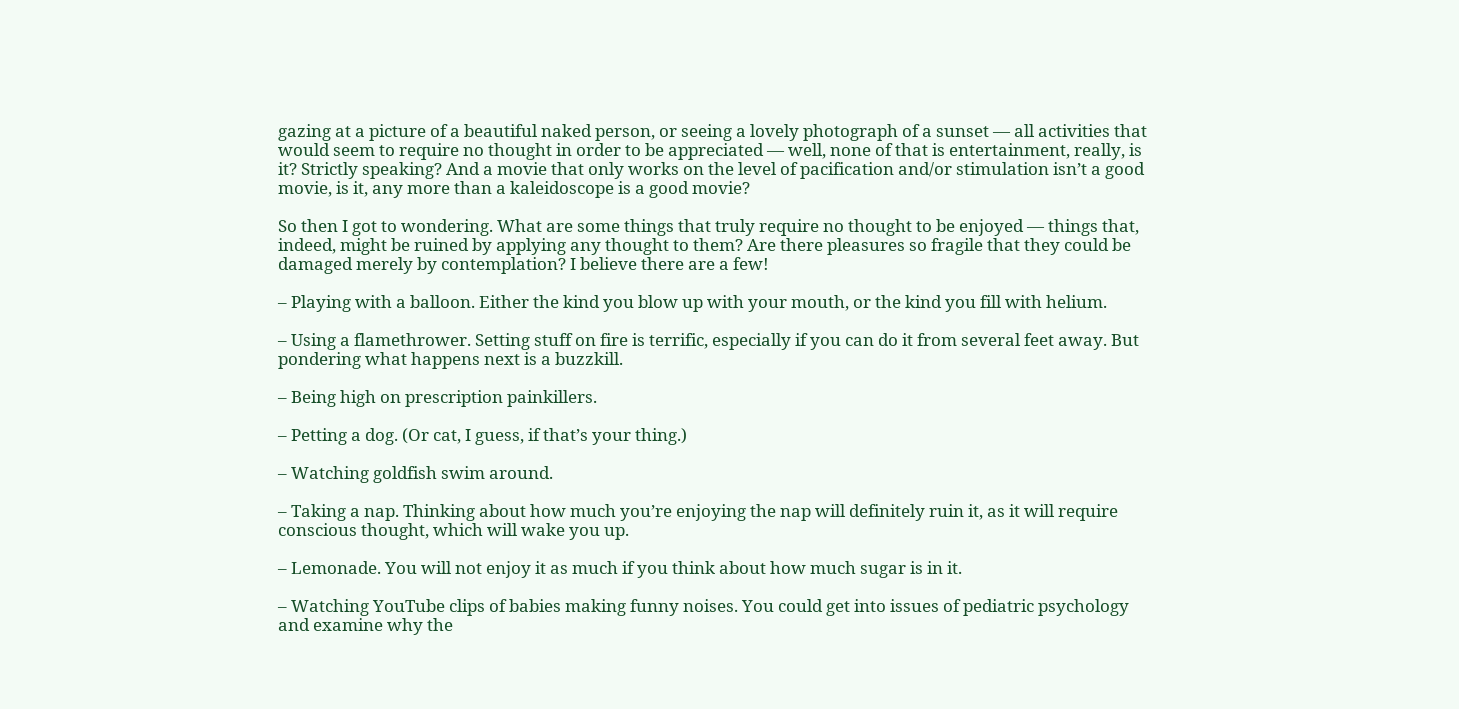gazing at a picture of a beautiful naked person, or seeing a lovely photograph of a sunset — all activities that would seem to require no thought in order to be appreciated — well, none of that is entertainment, really, is it? Strictly speaking? And a movie that only works on the level of pacification and/or stimulation isn’t a good movie, is it, any more than a kaleidoscope is a good movie?

So then I got to wondering. What are some things that truly require no thought to be enjoyed — things that, indeed, might be ruined by applying any thought to them? Are there pleasures so fragile that they could be damaged merely by contemplation? I believe there are a few!

– Playing with a balloon. Either the kind you blow up with your mouth, or the kind you fill with helium.

– Using a flamethrower. Setting stuff on fire is terrific, especially if you can do it from several feet away. But pondering what happens next is a buzzkill.

– Being high on prescription painkillers.

– Petting a dog. (Or cat, I guess, if that’s your thing.)

– Watching goldfish swim around.

– Taking a nap. Thinking about how much you’re enjoying the nap will definitely ruin it, as it will require conscious thought, which will wake you up.

– Lemonade. You will not enjoy it as much if you think about how much sugar is in it.

– Watching YouTube clips of babies making funny noises. You could get into issues of pediatric psychology and examine why the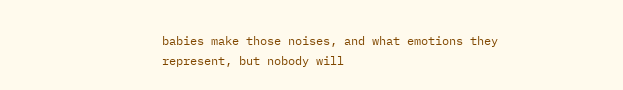babies make those noises, and what emotions they represent, but nobody will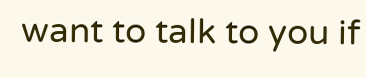want to talk to you if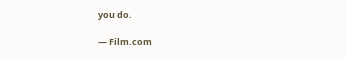you do.

— Film.com